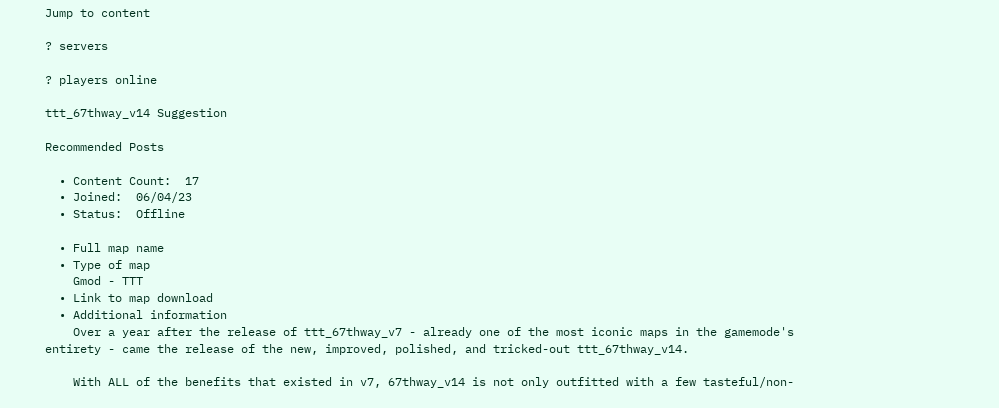Jump to content

? servers

? players online

ttt_67thway_v14 Suggestion

Recommended Posts

  • Content Count:  17
  • Joined:  06/04/23
  • Status:  Offline

  • Full map name
  • Type of map
    Gmod - TTT
  • Link to map download
  • Additional information
    Over a year after the release of ttt_67thway_v7 - already one of the most iconic maps in the gamemode's entirety - came the release of the new, improved, polished, and tricked-out ttt_67thway_v14.

    With ALL of the benefits that existed in v7, 67thway_v14 is not only outfitted with a few tasteful/non-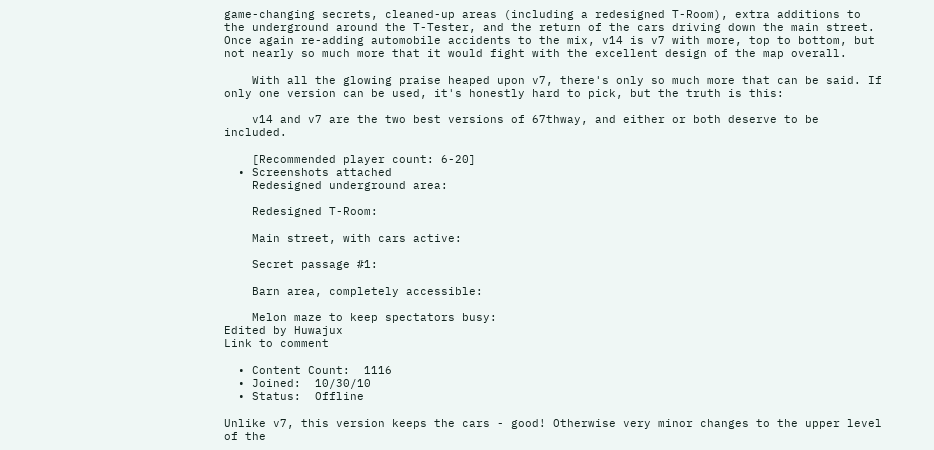game-changing secrets, cleaned-up areas (including a redesigned T-Room), extra additions to the underground around the T-Tester, and the return of the cars driving down the main street. Once again re-adding automobile accidents to the mix, v14 is v7 with more, top to bottom, but not nearly so much more that it would fight with the excellent design of the map overall.

    With all the glowing praise heaped upon v7, there's only so much more that can be said. If only one version can be used, it's honestly hard to pick, but the truth is this:

    v14 and v7 are the two best versions of 67thway, and either or both deserve to be included.

    [Recommended player count: 6-20]
  • Screenshots attached
    Redesigned underground area:

    Redesigned T-Room:

    Main street, with cars active:

    Secret passage #1:

    Barn area, completely accessible:

    Melon maze to keep spectators busy:
Edited by Huwajux
Link to comment

  • Content Count:  1116
  • Joined:  10/30/10
  • Status:  Offline

Unlike v7, this version keeps the cars - good! Otherwise very minor changes to the upper level of the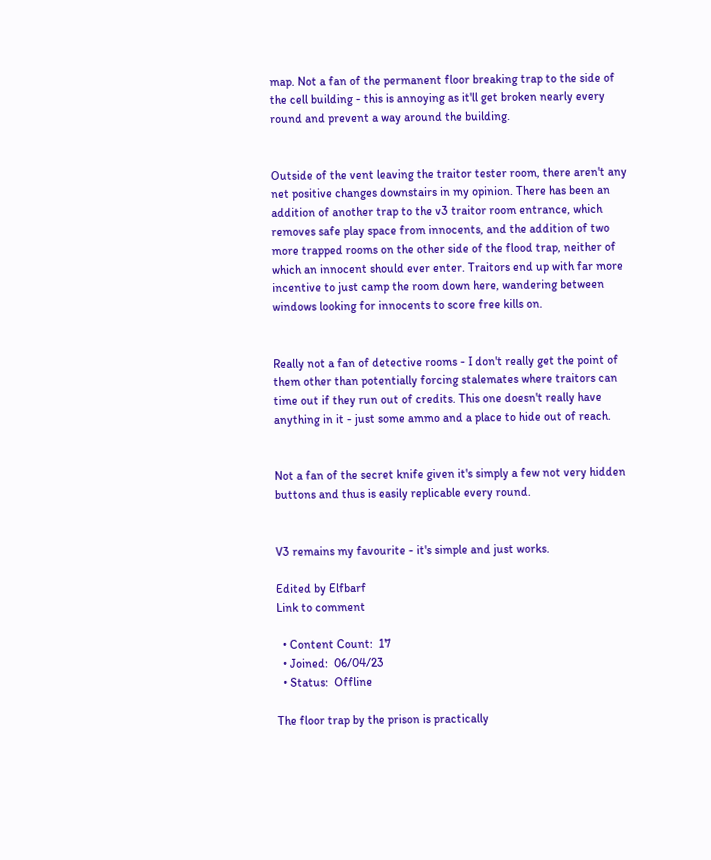map. Not a fan of the permanent floor breaking trap to the side of the cell building - this is annoying as it'll get broken nearly every round and prevent a way around the building.


Outside of the vent leaving the traitor tester room, there aren't any net positive changes downstairs in my opinion. There has been an addition of another trap to the v3 traitor room entrance, which removes safe play space from innocents, and the addition of two more trapped rooms on the other side of the flood trap, neither of which an innocent should ever enter. Traitors end up with far more incentive to just camp the room down here, wandering between windows looking for innocents to score free kills on.


Really not a fan of detective rooms - I don't really get the point of them other than potentially forcing stalemates where traitors can time out if they run out of credits. This one doesn't really have anything in it - just some ammo and a place to hide out of reach.


Not a fan of the secret knife given it's simply a few not very hidden buttons and thus is easily replicable every round.


V3 remains my favourite - it's simple and just works.

Edited by Elfbarf
Link to comment

  • Content Count:  17
  • Joined:  06/04/23
  • Status:  Offline

The floor trap by the prison is practically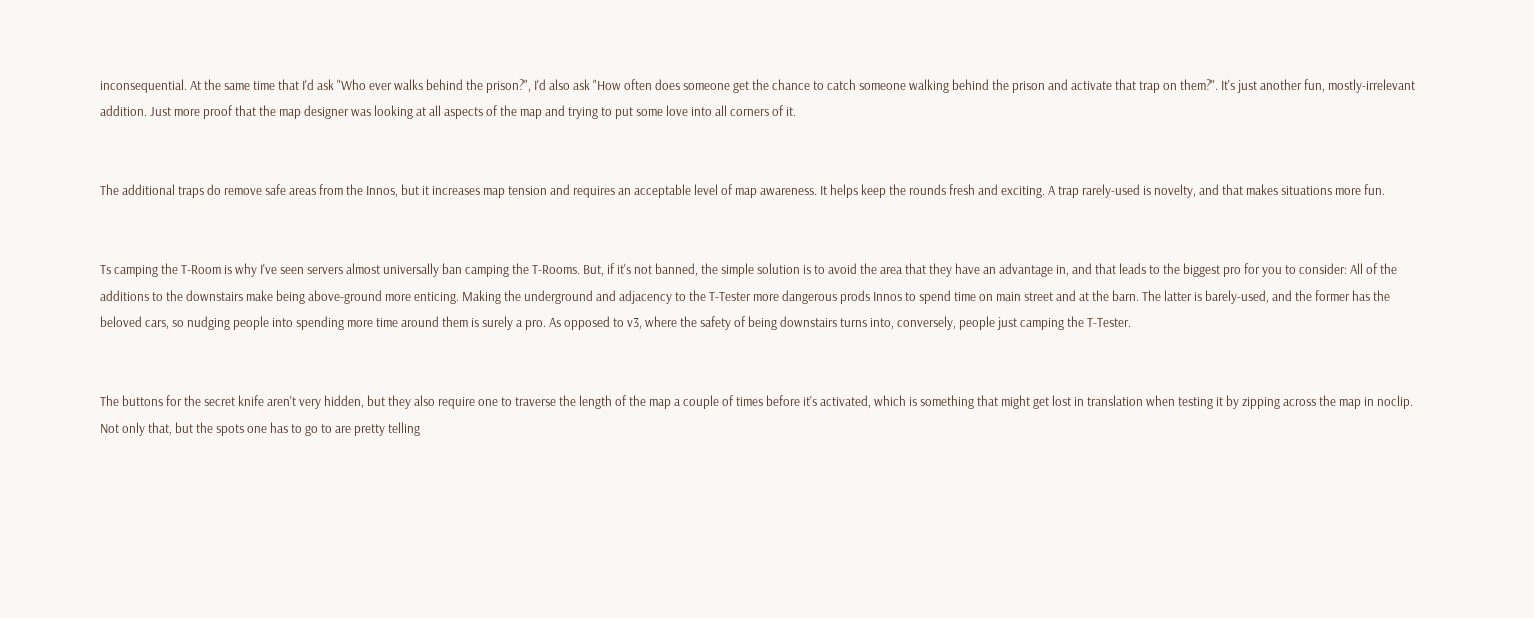inconsequential. At the same time that I'd ask "Who ever walks behind the prison?", I'd also ask "How often does someone get the chance to catch someone walking behind the prison and activate that trap on them?". It's just another fun, mostly-irrelevant addition. Just more proof that the map designer was looking at all aspects of the map and trying to put some love into all corners of it.


The additional traps do remove safe areas from the Innos, but it increases map tension and requires an acceptable level of map awareness. It helps keep the rounds fresh and exciting. A trap rarely-used is novelty, and that makes situations more fun.


Ts camping the T-Room is why I've seen servers almost universally ban camping the T-Rooms. But, if it's not banned, the simple solution is to avoid the area that they have an advantage in, and that leads to the biggest pro for you to consider: All of the additions to the downstairs make being above-ground more enticing. Making the underground and adjacency to the T-Tester more dangerous prods Innos to spend time on main street and at the barn. The latter is barely-used, and the former has the beloved cars, so nudging people into spending more time around them is surely a pro. As opposed to v3, where the safety of being downstairs turns into, conversely, people just camping the T-Tester.


The buttons for the secret knife aren't very hidden, but they also require one to traverse the length of the map a couple of times before it's activated, which is something that might get lost in translation when testing it by zipping across the map in noclip. Not only that, but the spots one has to go to are pretty telling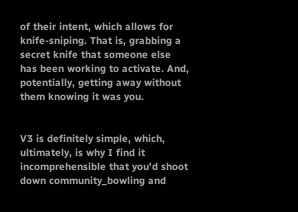of their intent, which allows for knife-sniping. That is, grabbing a secret knife that someone else has been working to activate. And, potentially, getting away without them knowing it was you.


V3 is definitely simple, which, ultimately, is why I find it incomprehensible that you'd shoot down community_bowling and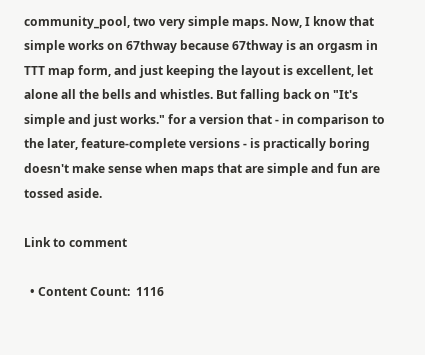community_pool, two very simple maps. Now, I know that simple works on 67thway because 67thway is an orgasm in TTT map form, and just keeping the layout is excellent, let alone all the bells and whistles. But falling back on "It's simple and just works." for a version that - in comparison to the later, feature-complete versions - is practically boring doesn't make sense when maps that are simple and fun are tossed aside.

Link to comment

  • Content Count:  1116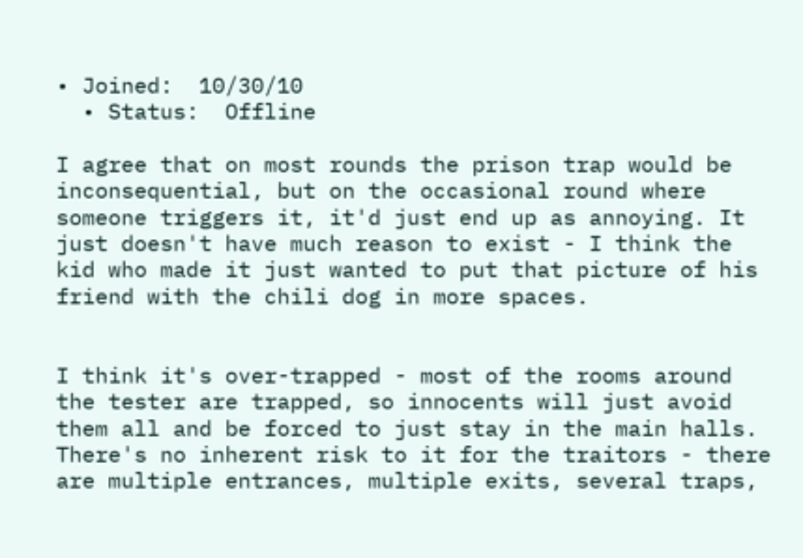• Joined:  10/30/10
  • Status:  Offline

I agree that on most rounds the prison trap would be inconsequential, but on the occasional round where someone triggers it, it'd just end up as annoying. It just doesn't have much reason to exist - I think the kid who made it just wanted to put that picture of his friend with the chili dog in more spaces.


I think it's over-trapped - most of the rooms around the tester are trapped, so innocents will just avoid them all and be forced to just stay in the main halls. There's no inherent risk to it for the traitors - there are multiple entrances, multiple exits, several traps,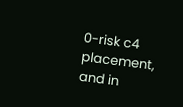0-risk c4 placement, and in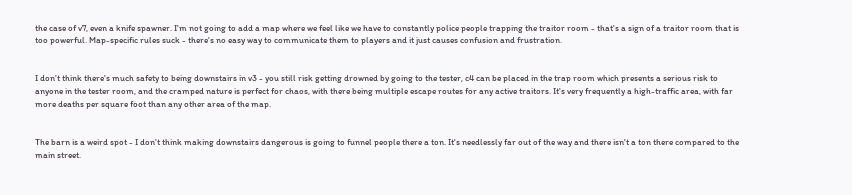the case of v7, even a knife spawner. I'm not going to add a map where we feel like we have to constantly police people trapping the traitor room - that's a sign of a traitor room that is too powerful. Map-specific rules suck - there's no easy way to communicate them to players and it just causes confusion and frustration.


I don't think there's much safety to being downstairs in v3 - you still risk getting drowned by going to the tester, c4 can be placed in the trap room which presents a serious risk to anyone in the tester room, and the cramped nature is perfect for chaos, with there being multiple escape routes for any active traitors. It's very frequently a high-traffic area, with far more deaths per square foot than any other area of the map.


The barn is a weird spot - I don't think making downstairs dangerous is going to funnel people there a ton. It's needlessly far out of the way and there isn't a ton there compared to the main street.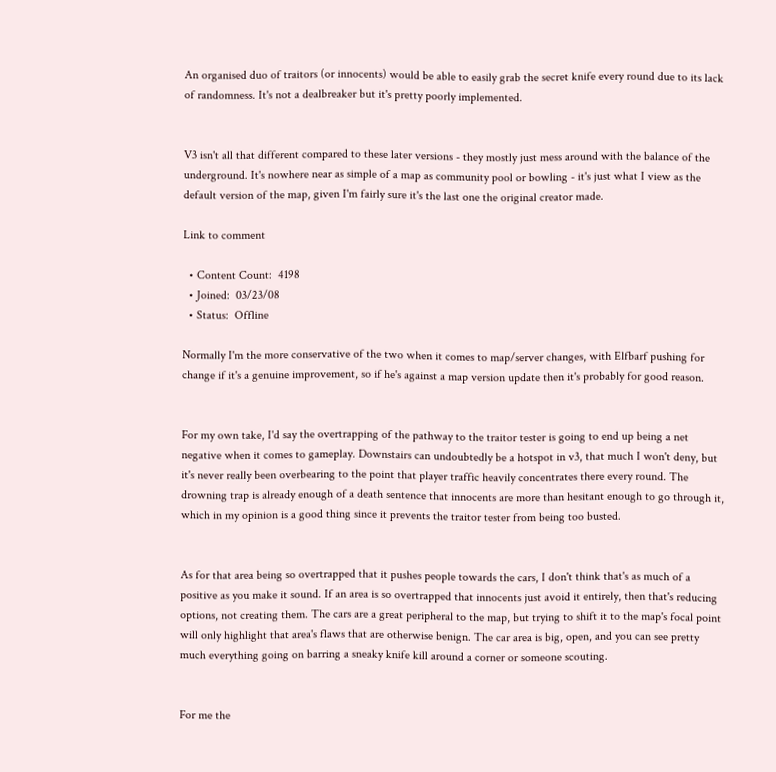An organised duo of traitors (or innocents) would be able to easily grab the secret knife every round due to its lack of randomness. It's not a dealbreaker but it's pretty poorly implemented.


V3 isn't all that different compared to these later versions - they mostly just mess around with the balance of the underground. It's nowhere near as simple of a map as community pool or bowling - it's just what I view as the default version of the map, given I'm fairly sure it's the last one the original creator made.

Link to comment

  • Content Count:  4198
  • Joined:  03/23/08
  • Status:  Offline

Normally I'm the more conservative of the two when it comes to map/server changes, with Elfbarf pushing for change if it's a genuine improvement, so if he's against a map version update then it's probably for good reason.


For my own take, I'd say the overtrapping of the pathway to the traitor tester is going to end up being a net negative when it comes to gameplay. Downstairs can undoubtedly be a hotspot in v3, that much I won't deny, but it's never really been overbearing to the point that player traffic heavily concentrates there every round. The drowning trap is already enough of a death sentence that innocents are more than hesitant enough to go through it, which in my opinion is a good thing since it prevents the traitor tester from being too busted.


As for that area being so overtrapped that it pushes people towards the cars, I don't think that's as much of a positive as you make it sound. If an area is so overtrapped that innocents just avoid it entirely, then that's reducing options, not creating them. The cars are a great peripheral to the map, but trying to shift it to the map's focal point will only highlight that area's flaws that are otherwise benign. The car area is big, open, and you can see pretty much everything going on barring a sneaky knife kill around a corner or someone scouting.


For me the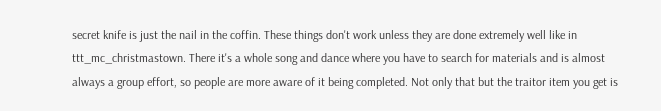secret knife is just the nail in the coffin. These things don't work unless they are done extremely well like in ttt_mc_christmastown. There it's a whole song and dance where you have to search for materials and is almost always a group effort, so people are more aware of it being completed. Not only that but the traitor item you get is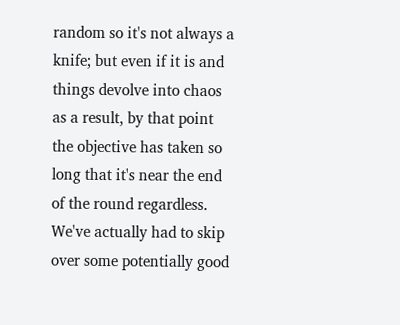random so it's not always a knife; but even if it is and things devolve into chaos as a result, by that point the objective has taken so long that it's near the end of the round regardless. We've actually had to skip over some potentially good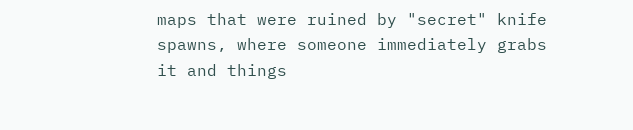maps that were ruined by "secret" knife spawns, where someone immediately grabs it and things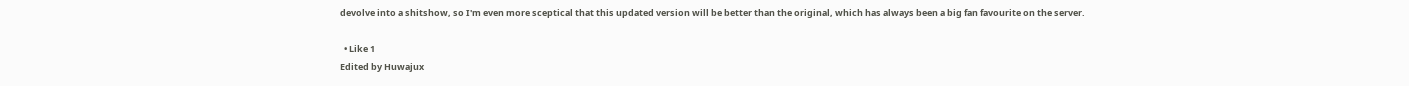devolve into a shitshow, so I'm even more sceptical that this updated version will be better than the original, which has always been a big fan favourite on the server.

  • Like 1
Edited by Huwajux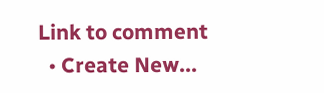Link to comment
  • Create New...